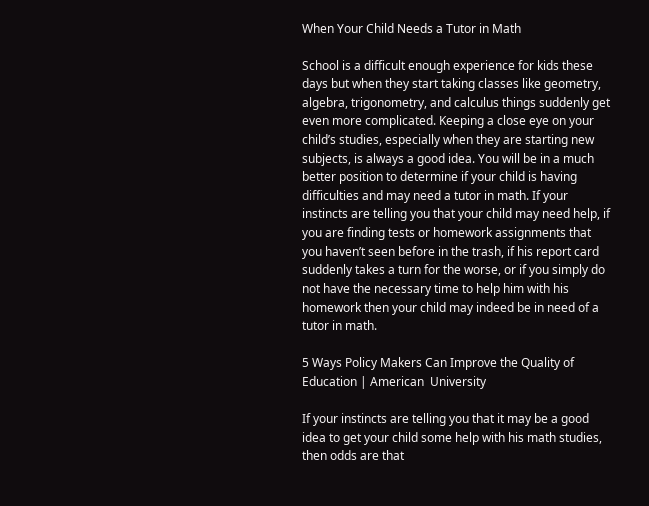When Your Child Needs a Tutor in Math

School is a difficult enough experience for kids these days but when they start taking classes like geometry, algebra, trigonometry, and calculus things suddenly get even more complicated. Keeping a close eye on your child’s studies, especially when they are starting new subjects, is always a good idea. You will be in a much better position to determine if your child is having difficulties and may need a tutor in math. If your instincts are telling you that your child may need help, if you are finding tests or homework assignments that you haven’t seen before in the trash, if his report card suddenly takes a turn for the worse, or if you simply do not have the necessary time to help him with his homework then your child may indeed be in need of a tutor in math.

5 Ways Policy Makers Can Improve the Quality of Education | American  University

If your instincts are telling you that it may be a good idea to get your child some help with his math studies, then odds are that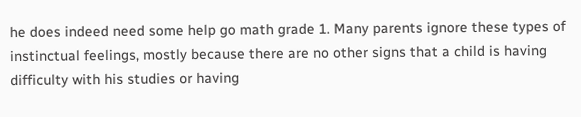he does indeed need some help go math grade 1. Many parents ignore these types of instinctual feelings, mostly because there are no other signs that a child is having difficulty with his studies or having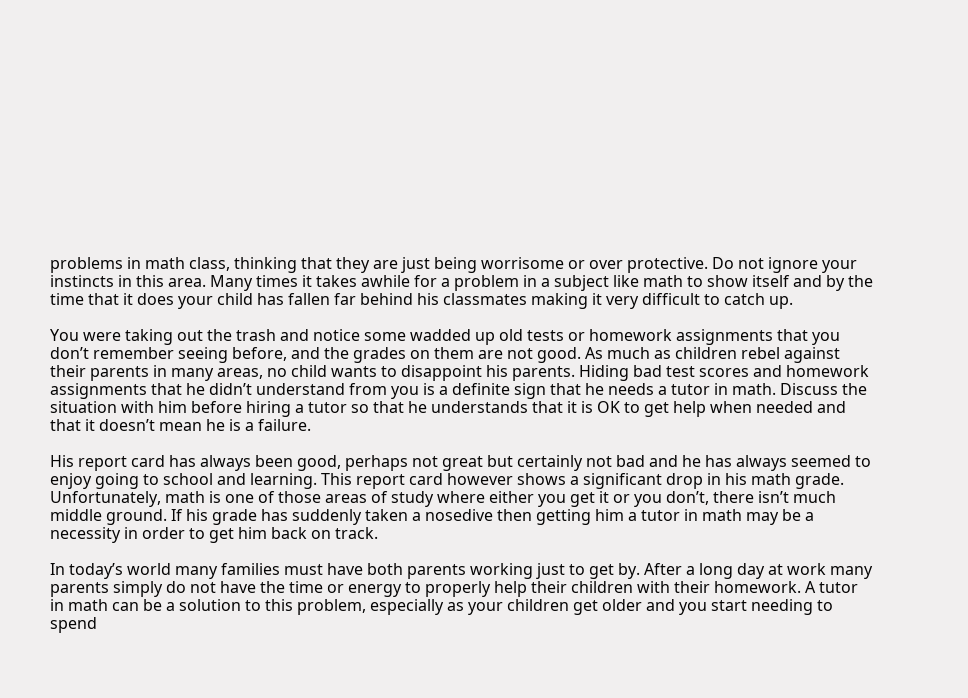problems in math class, thinking that they are just being worrisome or over protective. Do not ignore your instincts in this area. Many times it takes awhile for a problem in a subject like math to show itself and by the time that it does your child has fallen far behind his classmates making it very difficult to catch up.

You were taking out the trash and notice some wadded up old tests or homework assignments that you don’t remember seeing before, and the grades on them are not good. As much as children rebel against their parents in many areas, no child wants to disappoint his parents. Hiding bad test scores and homework assignments that he didn’t understand from you is a definite sign that he needs a tutor in math. Discuss the situation with him before hiring a tutor so that he understands that it is OK to get help when needed and that it doesn’t mean he is a failure.

His report card has always been good, perhaps not great but certainly not bad and he has always seemed to enjoy going to school and learning. This report card however shows a significant drop in his math grade. Unfortunately, math is one of those areas of study where either you get it or you don’t, there isn’t much middle ground. If his grade has suddenly taken a nosedive then getting him a tutor in math may be a necessity in order to get him back on track.

In today’s world many families must have both parents working just to get by. After a long day at work many parents simply do not have the time or energy to properly help their children with their homework. A tutor in math can be a solution to this problem, especially as your children get older and you start needing to spend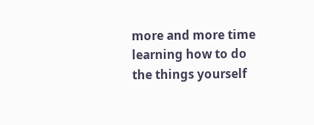more and more time learning how to do the things yourself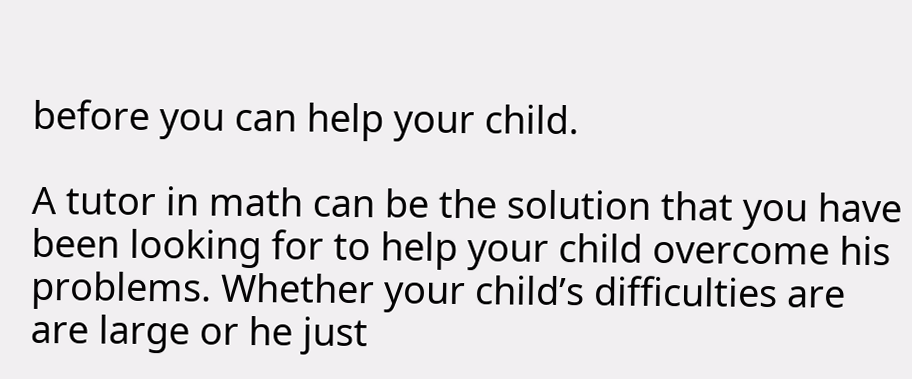before you can help your child.

A tutor in math can be the solution that you have been looking for to help your child overcome his problems. Whether your child’s difficulties are are large or he just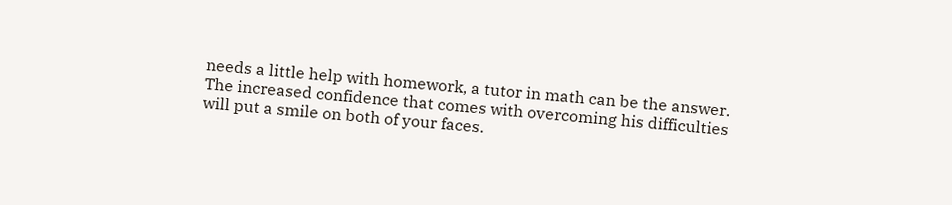needs a little help with homework, a tutor in math can be the answer. The increased confidence that comes with overcoming his difficulties will put a smile on both of your faces.